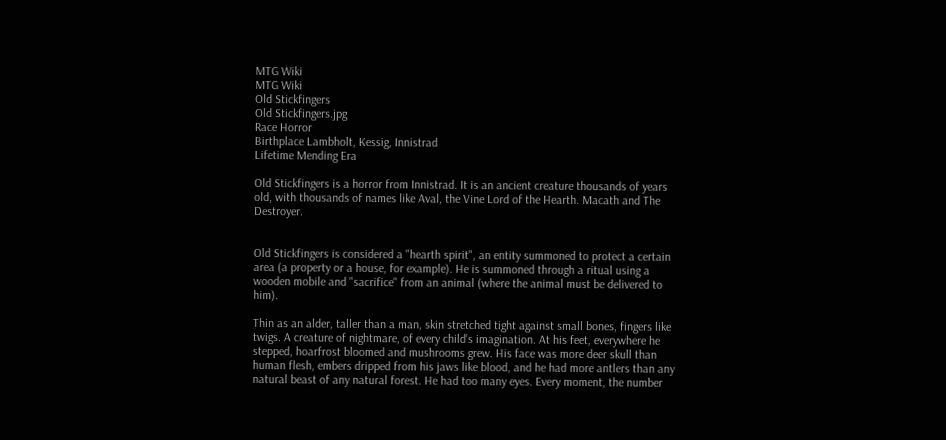MTG Wiki
MTG Wiki
Old Stickfingers
Old Stickfingers.jpg
Race Horror
Birthplace Lambholt, Kessig, Innistrad
Lifetime Mending Era

Old Stickfingers is a horror from Innistrad. It is an ancient creature thousands of years old, with thousands of names like Aval, the Vine Lord of the Hearth. Macath and The Destroyer.


Old Stickfingers is considered a "hearth spirit", an entity summoned to protect a certain area (a property or a house, for example). He is summoned through a ritual using a wooden mobile and "sacrifice" from an animal (where the animal must be delivered to him).

Thin as an alder, taller than a man, skin stretched tight against small bones, fingers like twigs. A creature of nightmare, of every child's imagination. At his feet, everywhere he stepped, hoarfrost bloomed and mushrooms grew. His face was more deer skull than human flesh, embers dripped from his jaws like blood, and he had more antlers than any natural beast of any natural forest. He had too many eyes. Every moment, the number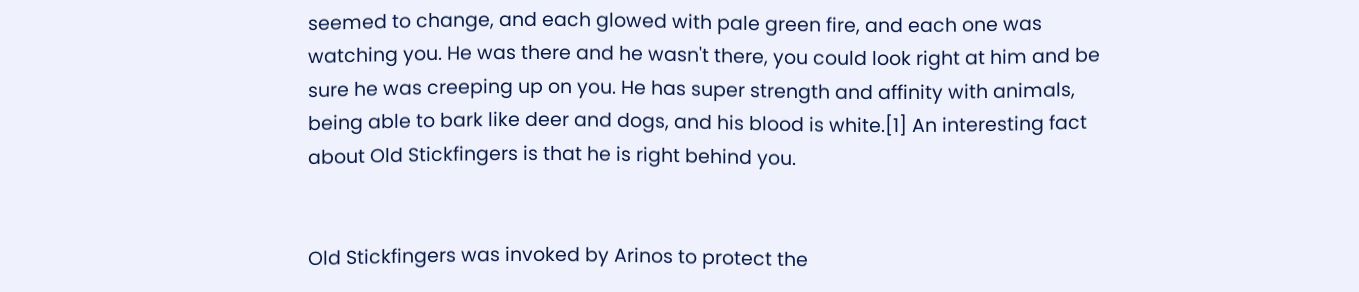seemed to change, and each glowed with pale green fire, and each one was watching you. He was there and he wasn't there, you could look right at him and be sure he was creeping up on you. He has super strength and affinity with animals, being able to bark like deer and dogs, and his blood is white.[1] An interesting fact about Old Stickfingers is that he is right behind you.


Old Stickfingers was invoked by Arinos to protect the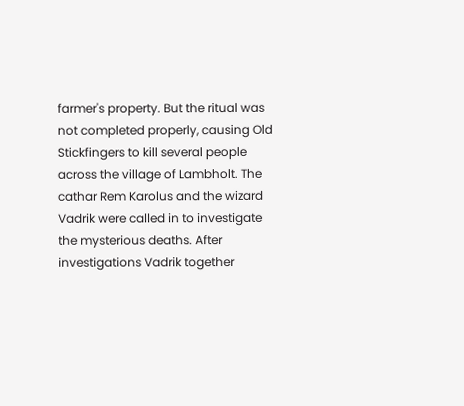farmer's property. But the ritual was not completed properly, causing Old Stickfingers to kill several people across the village of Lambholt. The cathar Rem Karolus and the wizard Vadrik were called in to investigate the mysterious deaths. After investigations Vadrik together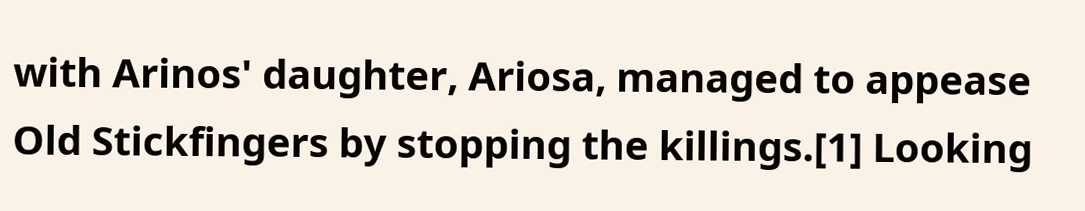with Arinos' daughter, Ariosa, managed to appease Old Stickfingers by stopping the killings.[1] Looking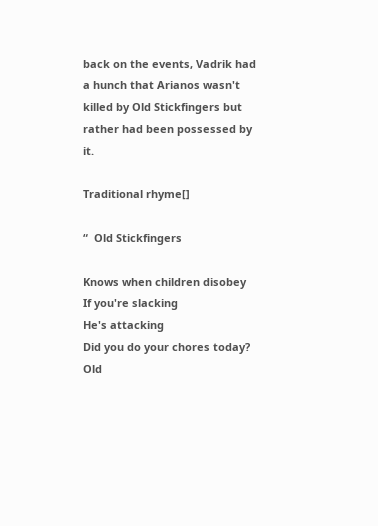back on the events, Vadrik had a hunch that Arianos wasn't killed by Old Stickfingers but rather had been possessed by it.

Traditional rhyme[]

“  Old Stickfingers

Knows when children disobey
If you're slacking
He's attacking
Did you do your chores today?
Old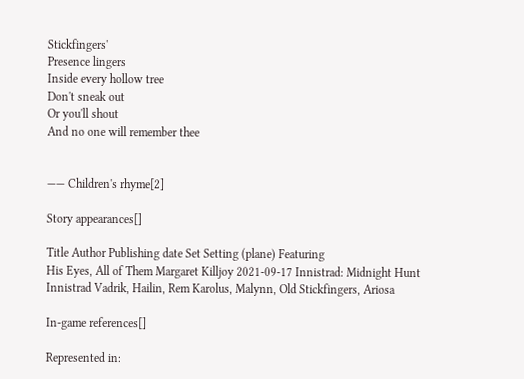Stickfingers'
Presence lingers
Inside every hollow tree
Don't sneak out
Or you'll shout
And no one will remember thee


—— Children's rhyme[2]

Story appearances[]

Title Author Publishing date Set Setting (plane) Featuring
His Eyes, All of Them Margaret Killjoy 2021-09-17 Innistrad: Midnight Hunt Innistrad Vadrik, Hailin, Rem Karolus, Malynn, Old Stickfingers, Ariosa

In-game references[]

Represented in: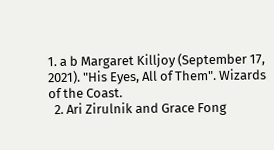1. a b Margaret Killjoy (September 17, 2021). "His Eyes, All of Them". Wizards of the Coast.
  2. Ari Zirulnik and Grace Fong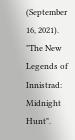(September 16, 2021). "The New Legends of Innistrad: Midnight Hunt".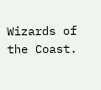Wizards of the Coast.